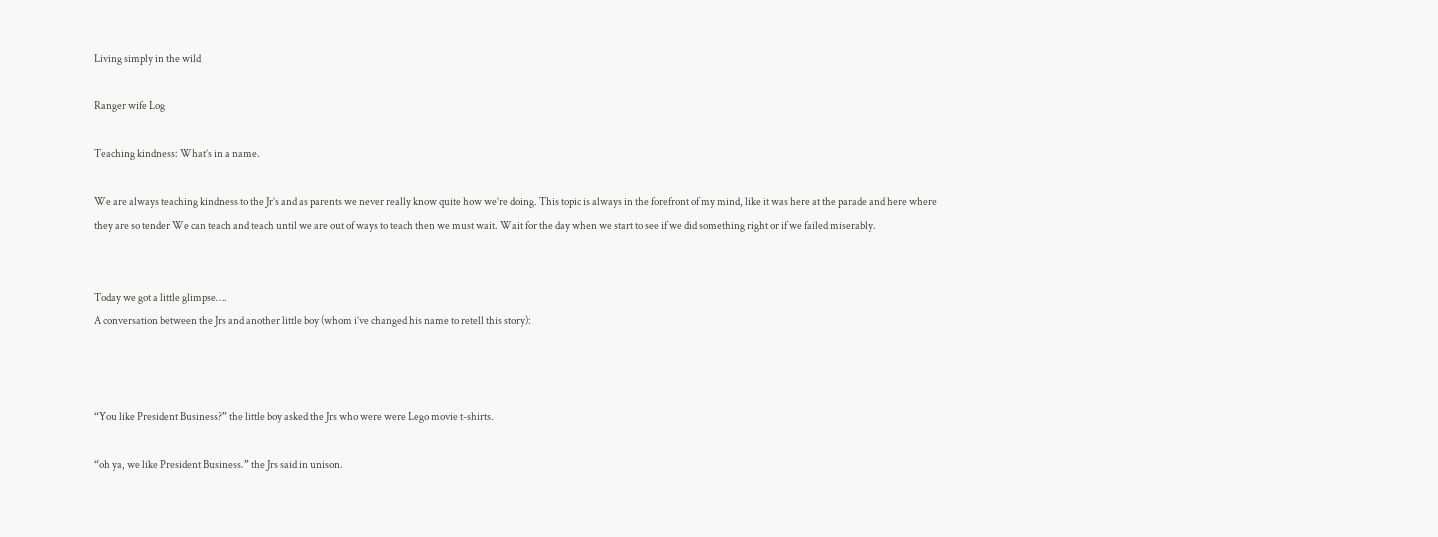Living simply in the wild

Ranger wife Log

Teaching kindness: What’s in a name.

We are always teaching kindness to the Jr’s and as parents we never really know quite how we’re doing. This topic is always in the forefront of my mind, like it was here at the parade and here where they are so tender We can teach and teach until we are out of ways to teach then we must wait. Wait for the day when we start to see if we did something right or if we failed miserably.


Today we got a little glimpse….
A conversation between the Jrs and another little boy (whom i’ve changed his name to retell this story):



“You like President Business?” the little boy asked the Jrs who were were Lego movie t-shirts.

“oh ya, we like President Business.” the Jrs said in unison.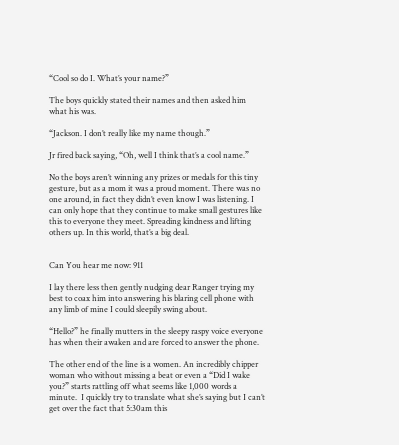“Cool so do I. What’s your name?”

The boys quickly stated their names and then asked him what his was.

“Jackson. I don’t really like my name though.”

Jr fired back saying, “Oh, well I think that’s a cool name.”

No the boys aren’t winning any prizes or medals for this tiny gesture, but as a mom it was a proud moment. There was no one around, in fact they didn’t even know I was listening. I can only hope that they continue to make small gestures like this to everyone they meet. Spreading kindness and lifting others up. In this world, that’s a big deal.


Can You hear me now: 911

I lay there less then gently nudging dear Ranger trying my best to coax him into answering his blaring cell phone with any limb of mine I could sleepily swing about.

“Hello?” he finally mutters in the sleepy raspy voice everyone has when their awaken and are forced to answer the phone.

The other end of the line is a women. An incredibly chipper woman who without missing a beat or even a “Did I wake you?” starts rattling off what seems like 1,000 words a minute.  I quickly try to translate what she’s saying but I can’t get over the fact that 5:30am this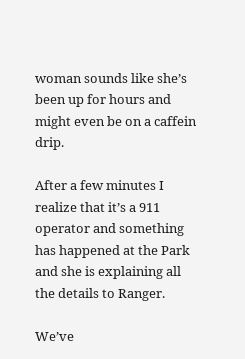woman sounds like she’s been up for hours and might even be on a caffein drip.

After a few minutes I realize that it’s a 911 operator and something has happened at the Park and she is explaining all the details to Ranger.

We’ve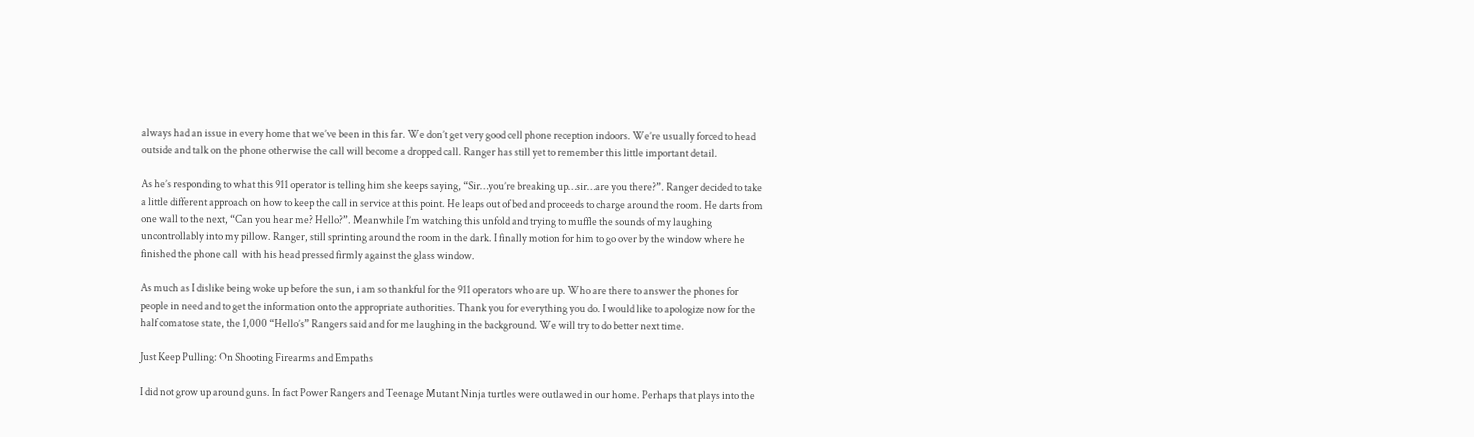always had an issue in every home that we’ve been in this far. We don’t get very good cell phone reception indoors. We’re usually forced to head outside and talk on the phone otherwise the call will become a dropped call. Ranger has still yet to remember this little important detail.

As he’s responding to what this 911 operator is telling him she keeps saying, “Sir…you’re breaking up…sir…are you there?”. Ranger decided to take a little different approach on how to keep the call in service at this point. He leaps out of bed and proceeds to charge around the room. He darts from one wall to the next, “Can you hear me? Hello?”. Meanwhile I’m watching this unfold and trying to muffle the sounds of my laughing uncontrollably into my pillow. Ranger, still sprinting around the room in the dark. I finally motion for him to go over by the window where he finished the phone call  with his head pressed firmly against the glass window.

As much as I dislike being woke up before the sun, i am so thankful for the 911 operators who are up. Who are there to answer the phones for people in need and to get the information onto the appropriate authorities. Thank you for everything you do. I would like to apologize now for the half comatose state, the 1,000 “Hello’s” Rangers said and for me laughing in the background. We will try to do better next time.

Just Keep Pulling: On Shooting Firearms and Empaths

I did not grow up around guns. In fact Power Rangers and Teenage Mutant Ninja turtles were outlawed in our home. Perhaps that plays into the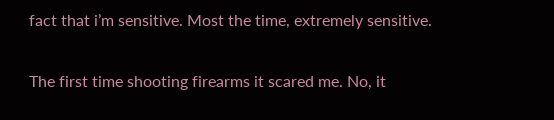fact that i’m sensitive. Most the time, extremely sensitive.

The first time shooting firearms it scared me. No, it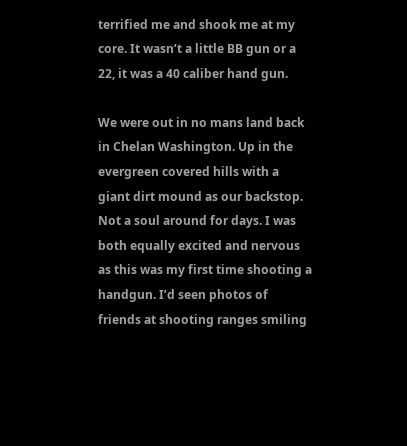terrified me and shook me at my core. It wasn’t a little BB gun or a 22, it was a 40 caliber hand gun.

We were out in no mans land back in Chelan Washington. Up in the evergreen covered hills with a giant dirt mound as our backstop. Not a soul around for days. I was both equally excited and nervous as this was my first time shooting a handgun. I’d seen photos of friends at shooting ranges smiling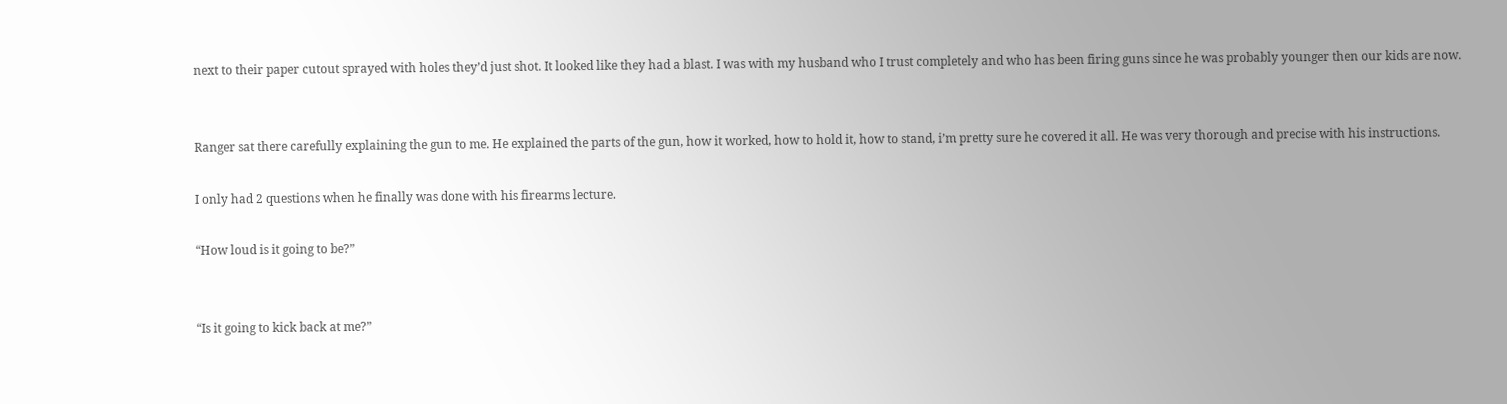next to their paper cutout sprayed with holes they’d just shot. It looked like they had a blast. I was with my husband who I trust completely and who has been firing guns since he was probably younger then our kids are now.


Ranger sat there carefully explaining the gun to me. He explained the parts of the gun, how it worked, how to hold it, how to stand, i’m pretty sure he covered it all. He was very thorough and precise with his instructions.

I only had 2 questions when he finally was done with his firearms lecture.

“How loud is it going to be?”


“Is it going to kick back at me?”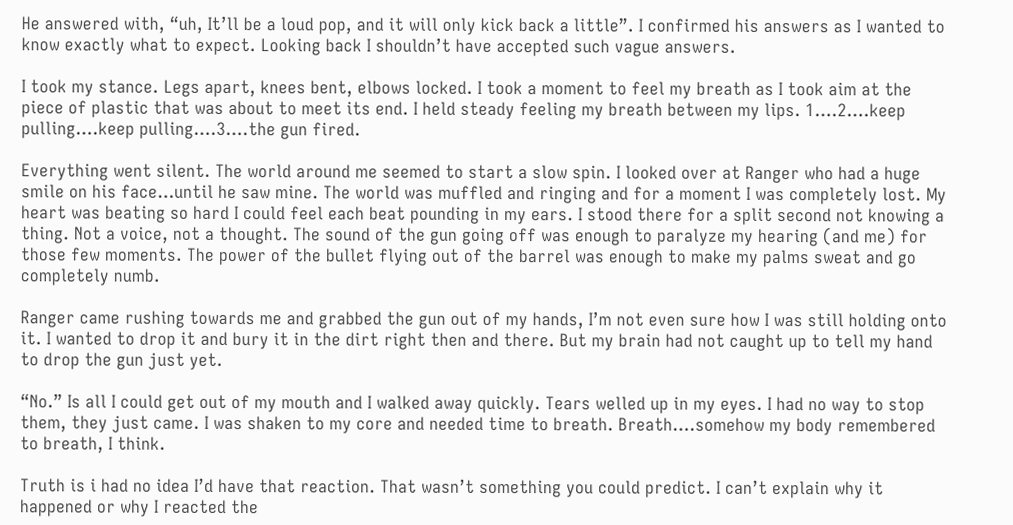He answered with, “uh, It’ll be a loud pop, and it will only kick back a little”. I confirmed his answers as I wanted to know exactly what to expect. Looking back I shouldn’t have accepted such vague answers.

I took my stance. Legs apart, knees bent, elbows locked. I took a moment to feel my breath as I took aim at the piece of plastic that was about to meet its end. I held steady feeling my breath between my lips. 1….2….keep pulling….keep pulling….3….the gun fired.

Everything went silent. The world around me seemed to start a slow spin. I looked over at Ranger who had a huge smile on his face…until he saw mine. The world was muffled and ringing and for a moment I was completely lost. My heart was beating so hard I could feel each beat pounding in my ears. I stood there for a split second not knowing a thing. Not a voice, not a thought. The sound of the gun going off was enough to paralyze my hearing (and me) for those few moments. The power of the bullet flying out of the barrel was enough to make my palms sweat and go completely numb.

Ranger came rushing towards me and grabbed the gun out of my hands, I’m not even sure how I was still holding onto it. I wanted to drop it and bury it in the dirt right then and there. But my brain had not caught up to tell my hand to drop the gun just yet.

“No.” Is all I could get out of my mouth and I walked away quickly. Tears welled up in my eyes. I had no way to stop them, they just came. I was shaken to my core and needed time to breath. Breath….somehow my body remembered to breath, I think.

Truth is i had no idea I’d have that reaction. That wasn’t something you could predict. I can’t explain why it happened or why I reacted the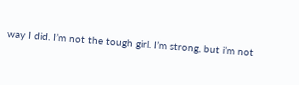way I did. I’m not the tough girl. I’m strong, but i’m not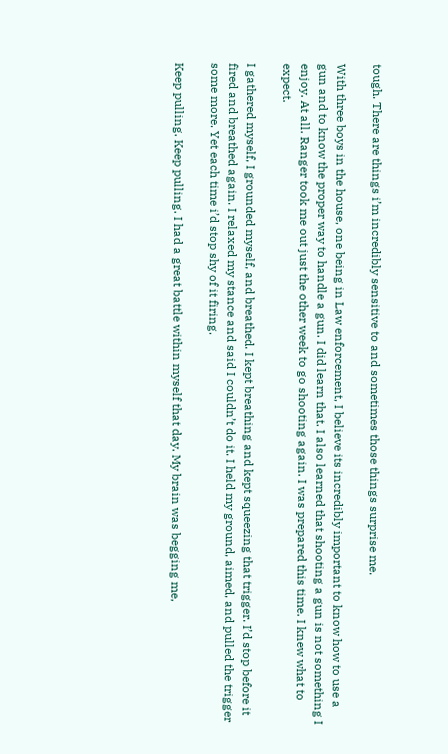tough. There are things i’m incredibly sensitive to and sometimes those things surprise me.

With three boys in the house, one being in Law enforcement, I believe its incredibly important to know how to use a gun and to know the proper way to handle a gun. I did learn that. I also learned that shooting a gun is not something I enjoy. At all. Ranger took me out just the other week to go shooting again. I was prepared this time. I knew what to expect.

I gathered myself, I grounded myself, and breathed. I kept breathing and kept squeezing that trigger. I’d stop before it fired and breathed again. I relaxed my stance and said I couldn’t do it. I held my ground, aimed, and pulled the trigger some more. Yet each time i’d stop shy of it firing.

Keep pulling. Keep pulling. I had a great battle within myself that day. My brain was begging me,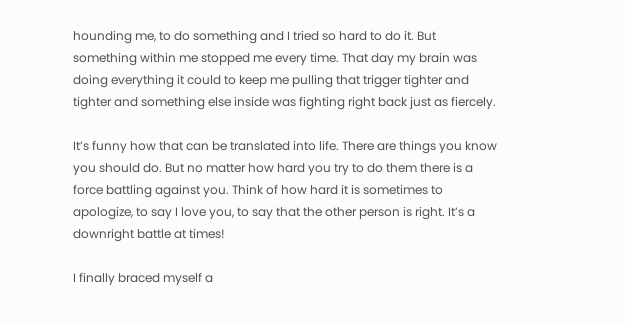hounding me, to do something and I tried so hard to do it. But something within me stopped me every time. That day my brain was doing everything it could to keep me pulling that trigger tighter and tighter and something else inside was fighting right back just as fiercely.

It’s funny how that can be translated into life. There are things you know you should do. But no matter how hard you try to do them there is a force battling against you. Think of how hard it is sometimes to apologize, to say I love you, to say that the other person is right. It’s a downright battle at times!

I finally braced myself a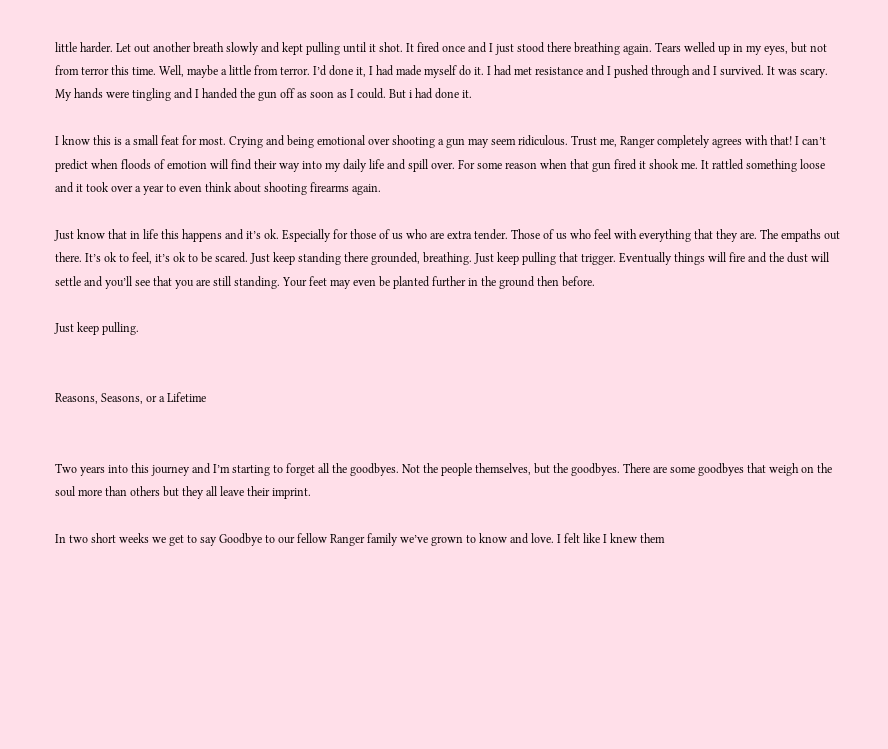little harder. Let out another breath slowly and kept pulling until it shot. It fired once and I just stood there breathing again. Tears welled up in my eyes, but not from terror this time. Well, maybe a little from terror. I’d done it, I had made myself do it. I had met resistance and I pushed through and I survived. It was scary. My hands were tingling and I handed the gun off as soon as I could. But i had done it.

I know this is a small feat for most. Crying and being emotional over shooting a gun may seem ridiculous. Trust me, Ranger completely agrees with that! I can’t predict when floods of emotion will find their way into my daily life and spill over. For some reason when that gun fired it shook me. It rattled something loose and it took over a year to even think about shooting firearms again.

Just know that in life this happens and it’s ok. Especially for those of us who are extra tender. Those of us who feel with everything that they are. The empaths out there. It’s ok to feel, it’s ok to be scared. Just keep standing there grounded, breathing. Just keep pulling that trigger. Eventually things will fire and the dust will settle and you’ll see that you are still standing. Your feet may even be planted further in the ground then before.

Just keep pulling.


Reasons, Seasons, or a Lifetime


Two years into this journey and I’m starting to forget all the goodbyes. Not the people themselves, but the goodbyes. There are some goodbyes that weigh on the soul more than others but they all leave their imprint.

In two short weeks we get to say Goodbye to our fellow Ranger family we’ve grown to know and love. I felt like I knew them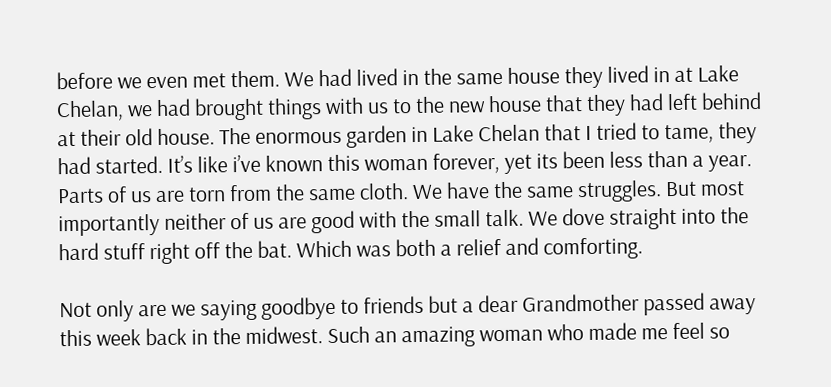before we even met them. We had lived in the same house they lived in at Lake Chelan, we had brought things with us to the new house that they had left behind at their old house. The enormous garden in Lake Chelan that I tried to tame, they had started. It’s like i’ve known this woman forever, yet its been less than a year. Parts of us are torn from the same cloth. We have the same struggles. But most importantly neither of us are good with the small talk. We dove straight into the hard stuff right off the bat. Which was both a relief and comforting.

Not only are we saying goodbye to friends but a dear Grandmother passed away this week back in the midwest. Such an amazing woman who made me feel so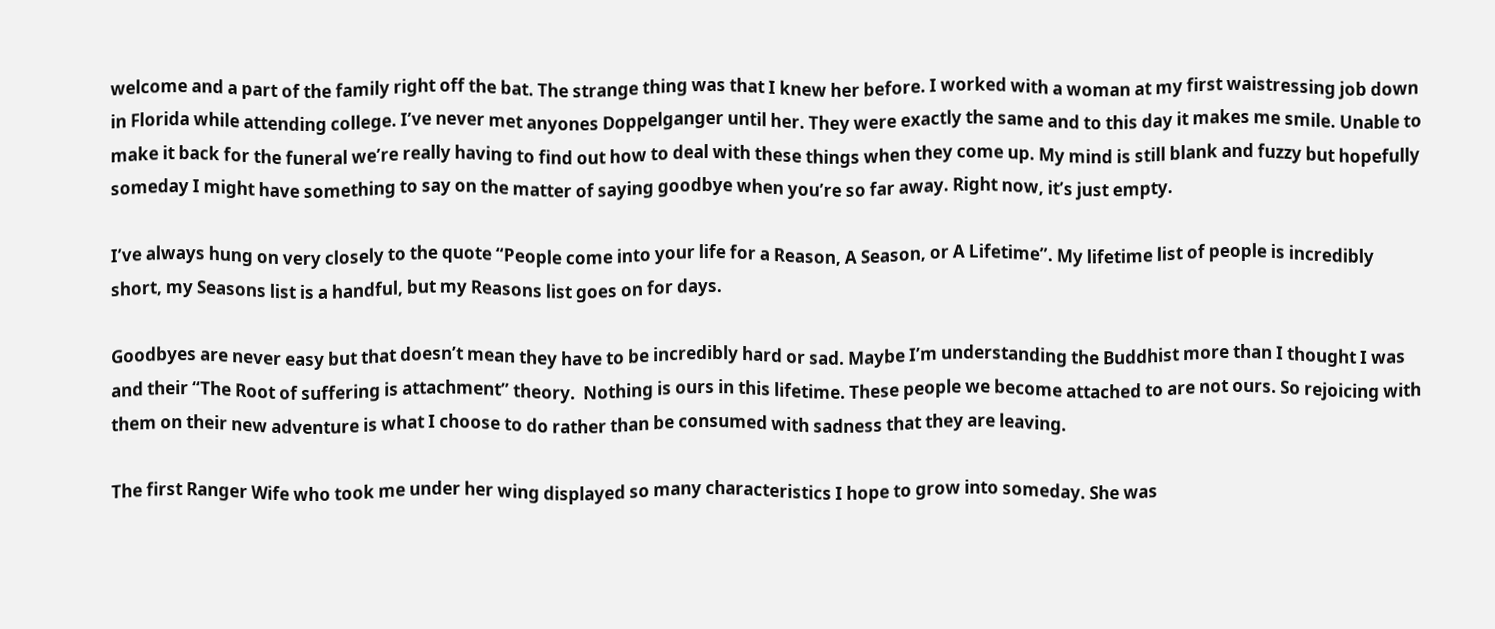welcome and a part of the family right off the bat. The strange thing was that I knew her before. I worked with a woman at my first waistressing job down in Florida while attending college. I’ve never met anyones Doppelganger until her. They were exactly the same and to this day it makes me smile. Unable to make it back for the funeral we’re really having to find out how to deal with these things when they come up. My mind is still blank and fuzzy but hopefully someday I might have something to say on the matter of saying goodbye when you’re so far away. Right now, it’s just empty.

I’ve always hung on very closely to the quote “People come into your life for a Reason, A Season, or A Lifetime”. My lifetime list of people is incredibly short, my Seasons list is a handful, but my Reasons list goes on for days.

Goodbyes are never easy but that doesn’t mean they have to be incredibly hard or sad. Maybe I’m understanding the Buddhist more than I thought I was and their “The Root of suffering is attachment” theory.  Nothing is ours in this lifetime. These people we become attached to are not ours. So rejoicing with them on their new adventure is what I choose to do rather than be consumed with sadness that they are leaving.

The first Ranger Wife who took me under her wing displayed so many characteristics I hope to grow into someday. She was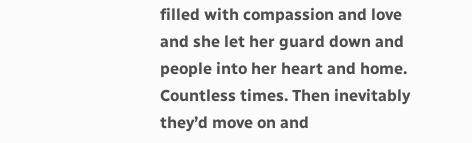filled with compassion and love and she let her guard down and people into her heart and home. Countless times. Then inevitably they’d move on and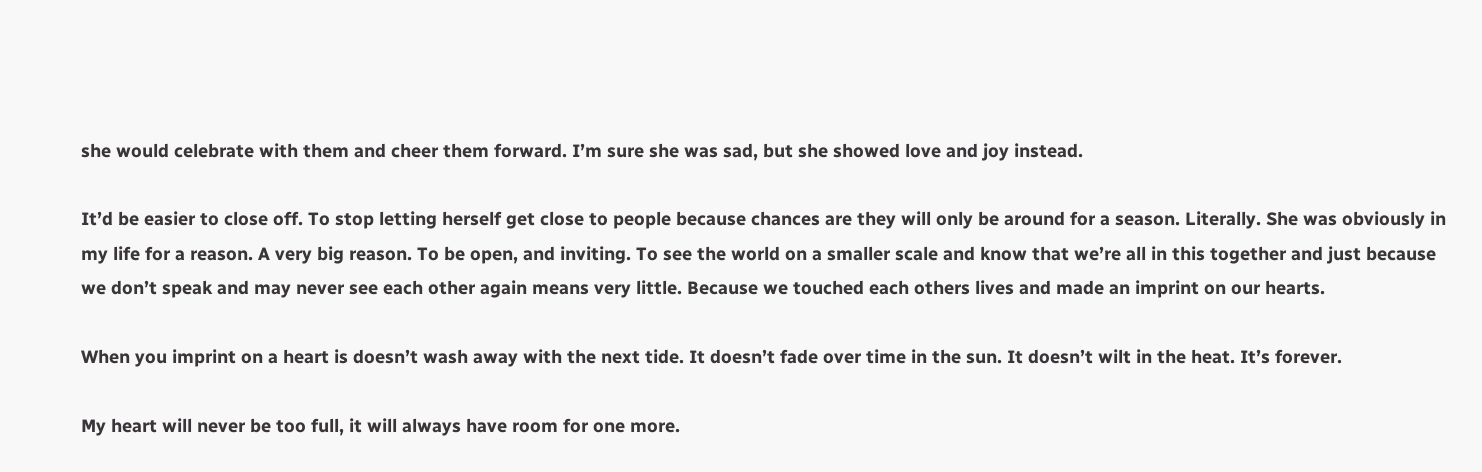she would celebrate with them and cheer them forward. I’m sure she was sad, but she showed love and joy instead.

It’d be easier to close off. To stop letting herself get close to people because chances are they will only be around for a season. Literally. She was obviously in my life for a reason. A very big reason. To be open, and inviting. To see the world on a smaller scale and know that we’re all in this together and just because we don’t speak and may never see each other again means very little. Because we touched each others lives and made an imprint on our hearts.

When you imprint on a heart is doesn’t wash away with the next tide. It doesn’t fade over time in the sun. It doesn’t wilt in the heat. It’s forever.

My heart will never be too full, it will always have room for one more.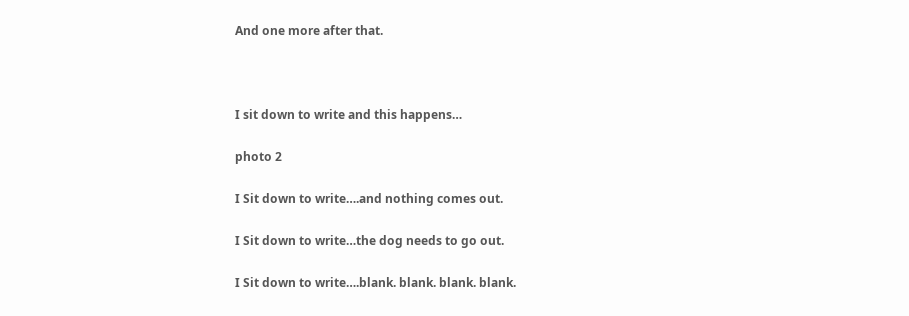And one more after that.



I sit down to write and this happens…

photo 2

I Sit down to write….and nothing comes out.

I Sit down to write…the dog needs to go out.

I Sit down to write….blank. blank. blank. blank.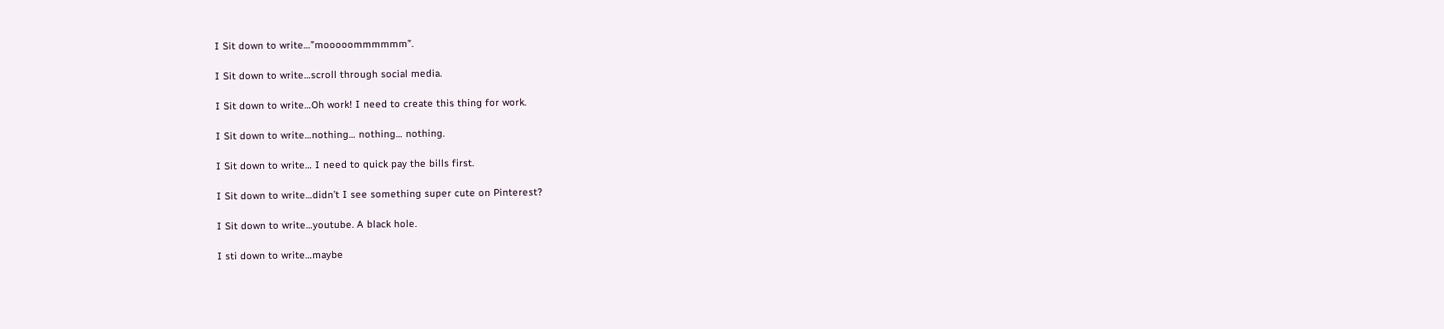I Sit down to write…”mooooommmmmm”.

I Sit down to write…scroll through social media.

I Sit down to write…Oh work! I need to create this thing for work.

I Sit down to write…nothing… nothing… nothing.

I Sit down to write… I need to quick pay the bills first.

I Sit down to write…didn’t I see something super cute on Pinterest?

I Sit down to write…youtube. A black hole.

I sti down to write…maybe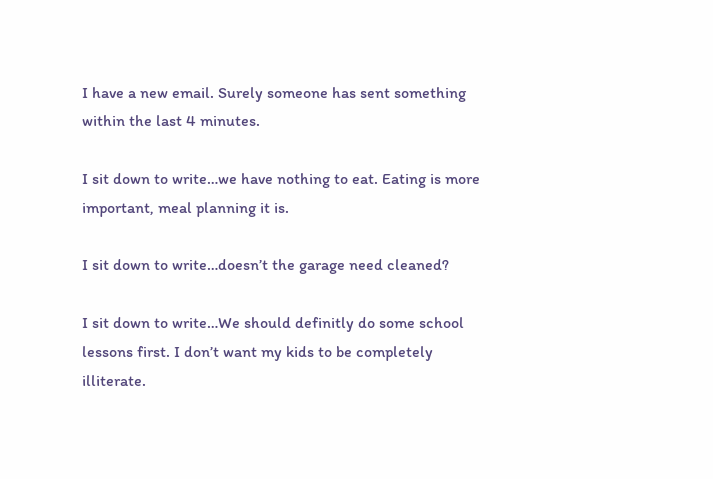I have a new email. Surely someone has sent something within the last 4 minutes.

I sit down to write…we have nothing to eat. Eating is more important, meal planning it is.

I sit down to write…doesn’t the garage need cleaned?

I sit down to write…We should definitly do some school lessons first. I don’t want my kids to be completely illiterate.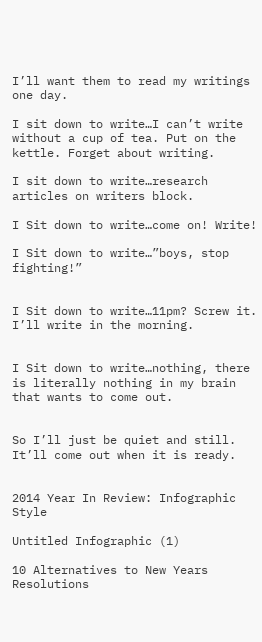I’ll want them to read my writings one day.

I sit down to write…I can’t write without a cup of tea. Put on the kettle. Forget about writing.

I sit down to write…research articles on writers block.

I Sit down to write…come on! Write!

I Sit down to write…”boys, stop fighting!”


I Sit down to write…11pm? Screw it. I’ll write in the morning.


I Sit down to write…nothing, there is literally nothing in my brain that wants to come out.


So I’ll just be quiet and still. It’ll come out when it is ready.


2014 Year In Review: Infographic Style

Untitled Infographic (1)

10 Alternatives to New Years Resolutions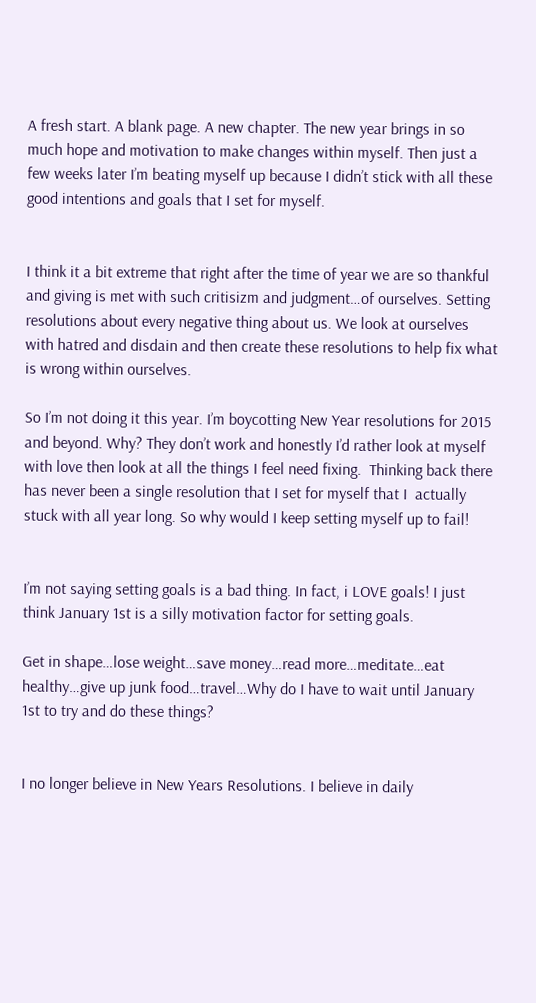A fresh start. A blank page. A new chapter. The new year brings in so much hope and motivation to make changes within myself. Then just a few weeks later I’m beating myself up because I didn’t stick with all these good intentions and goals that I set for myself.


I think it a bit extreme that right after the time of year we are so thankful and giving is met with such critisizm and judgment…of ourselves. Setting resolutions about every negative thing about us. We look at ourselves with hatred and disdain and then create these resolutions to help fix what is wrong within ourselves.

So I’m not doing it this year. I’m boycotting New Year resolutions for 2015 and beyond. Why? They don’t work and honestly I’d rather look at myself with love then look at all the things I feel need fixing.  Thinking back there has never been a single resolution that I set for myself that I  actually stuck with all year long. So why would I keep setting myself up to fail!


I’m not saying setting goals is a bad thing. In fact, i LOVE goals! I just think January 1st is a silly motivation factor for setting goals.

Get in shape…lose weight…save money…read more…meditate…eat healthy…give up junk food…travel…Why do I have to wait until January 1st to try and do these things?


I no longer believe in New Years Resolutions. I believe in daily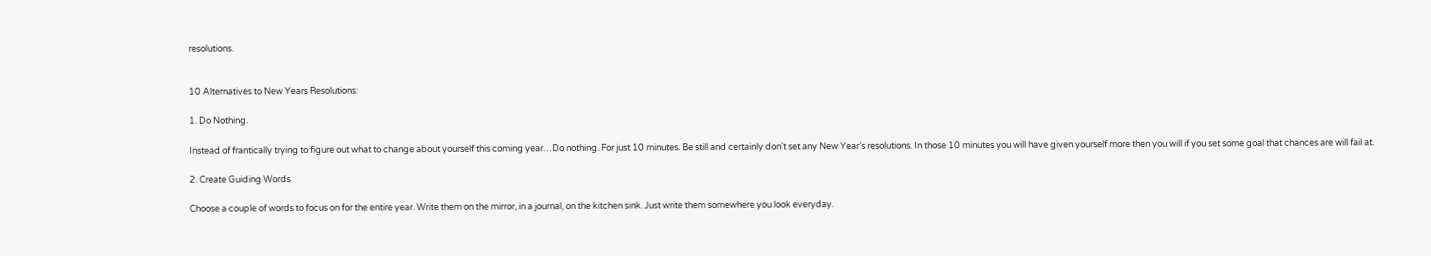resolutions.


10 Alternatives to New Years Resolutions:

1. Do Nothing.

Instead of frantically trying to figure out what to change about yourself this coming year…Do nothing. For just 10 minutes. Be still and certainly don’t set any New Year’s resolutions. In those 10 minutes you will have given yourself more then you will if you set some goal that chances are will fail at.

2. Create Guiding Words

Choose a couple of words to focus on for the entire year. Write them on the mirror, in a journal, on the kitchen sink. Just write them somewhere you look everyday.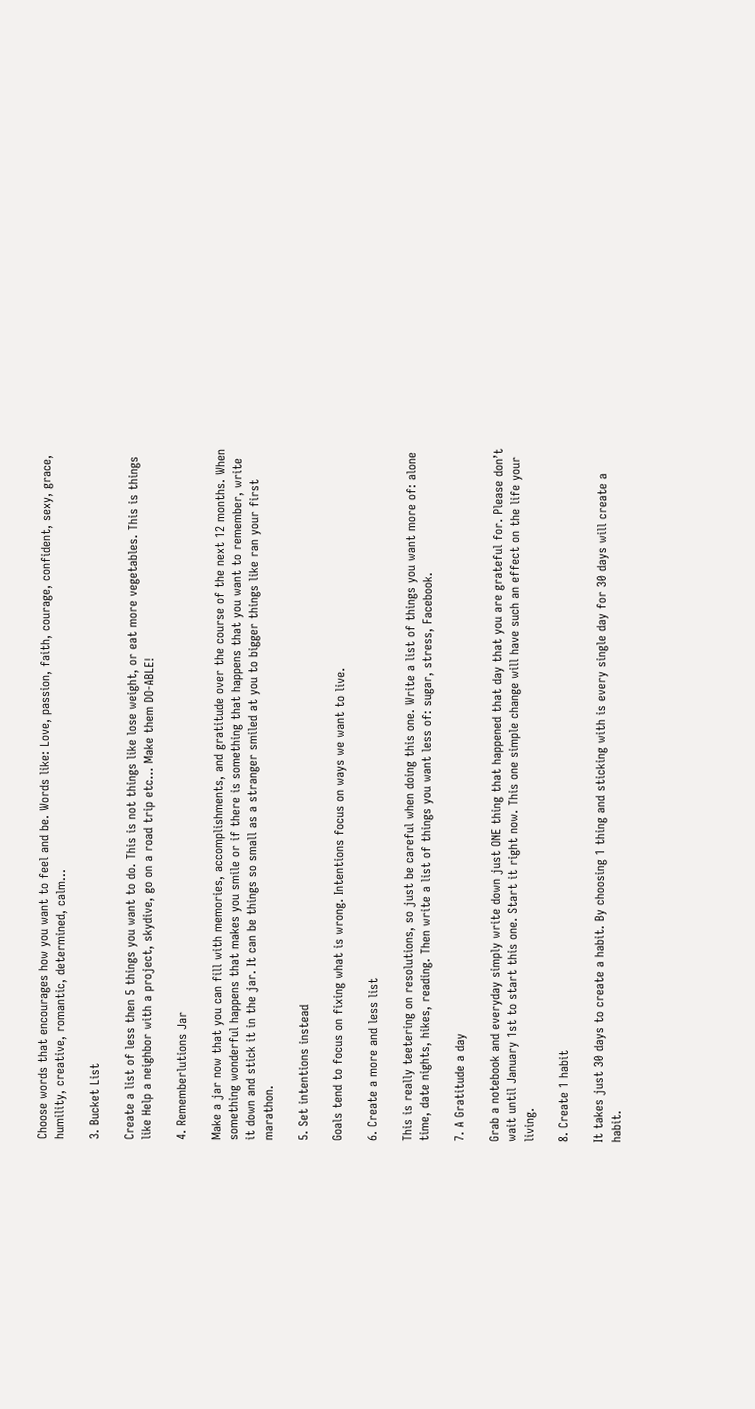Choose words that encourages how you want to feel and be. Words like: Love, passion, faith, courage, confident, sexy, grace, humility, creative, romantic, determined, calm…

3. Bucket List

Create a list of less then 5 things you want to do. This is not things like lose weight, or eat more vegetables. This is things like Help a neighbor with a project, skydive, go on a road trip etc… Make them DO-ABLE!

4. Rememberlutions Jar

Make a jar now that you can fill with memories, accomplishments, and gratitude over the course of the next 12 months. When something wonderful happens that makes you smile or if there is something that happens that you want to remember, write it down and stick it in the jar. It can be things so small as a stranger smiled at you to bigger things like ran your first marathon.

5. Set intentions instead

Goals tend to focus on fixing what is wrong. Intentions focus on ways we want to live.

6. Create a more and less list

This is really teetering on resolutions, so just be careful when doing this one. Write a list of things you want more of: alone time, date nights, hikes, reading. Then write a list of things you want less of: sugar, stress, Facebook.

7. A Gratitude a day

Grab a notebook and everyday simply write down just ONE thing that happened that day that you are grateful for. Please don’t wait until January 1st to start this one. Start it right now. This one simple change will have such an effect on the life your living.

8. Create 1 habit

It takes just 30 days to create a habit. By choosing 1 thing and sticking with is every single day for 30 days will create a habit.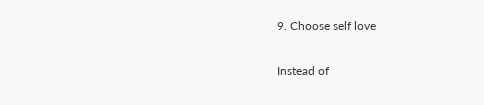9. Choose self love

Instead of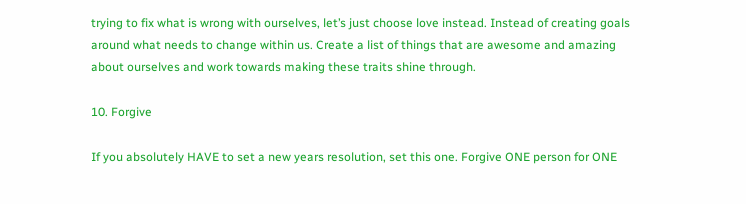trying to fix what is wrong with ourselves, let’s just choose love instead. Instead of creating goals around what needs to change within us. Create a list of things that are awesome and amazing about ourselves and work towards making these traits shine through.

10. Forgive

If you absolutely HAVE to set a new years resolution, set this one. Forgive ONE person for ONE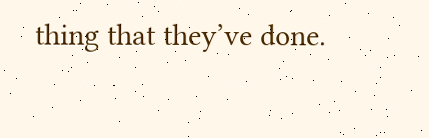thing that they’ve done.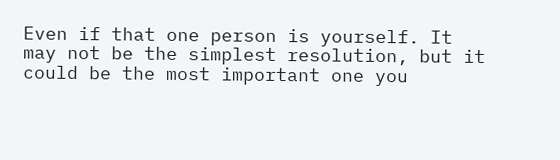Even if that one person is yourself. It may not be the simplest resolution, but it could be the most important one you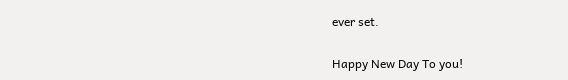ever set.

Happy New Day To you!